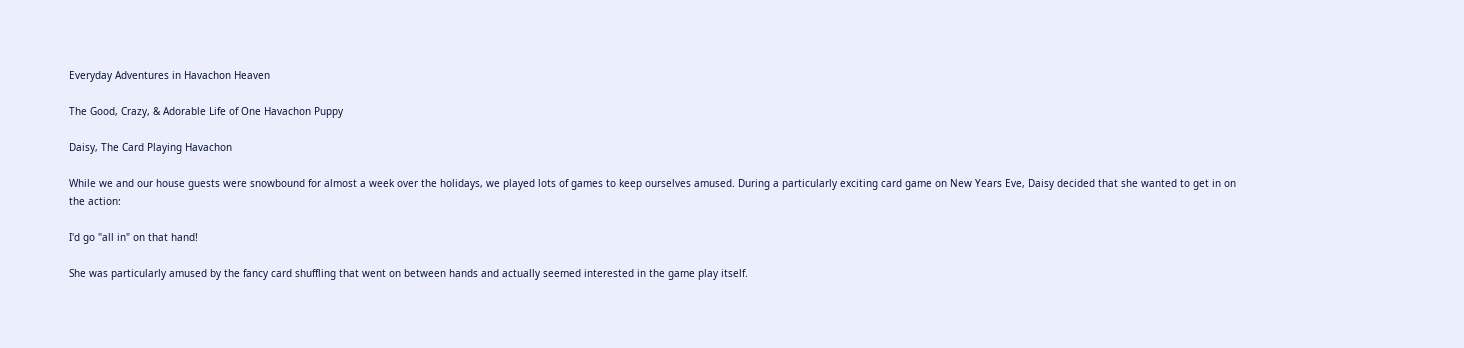Everyday Adventures in Havachon Heaven

The Good, Crazy, & Adorable Life of One Havachon Puppy

Daisy, The Card Playing Havachon

While we and our house guests were snowbound for almost a week over the holidays, we played lots of games to keep ourselves amused. During a particularly exciting card game on New Years Eve, Daisy decided that she wanted to get in on the action:

I'd go "all in" on that hand!

She was particularly amused by the fancy card shuffling that went on between hands and actually seemed interested in the game play itself.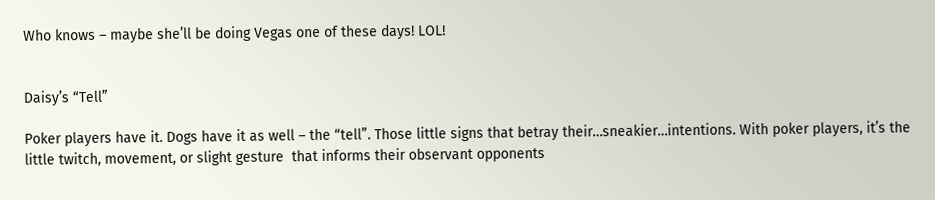Who knows – maybe she’ll be doing Vegas one of these days! LOL!


Daisy’s “Tell”

Poker players have it. Dogs have it as well – the “tell”. Those little signs that betray their…sneakier…intentions. With poker players, it’s the little twitch, movement, or slight gesture  that informs their observant opponents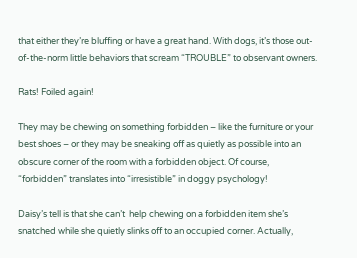that either they’re bluffing or have a great hand. With dogs, it’s those out-of-the-norm little behaviors that scream “TROUBLE” to observant owners.

Rats! Foiled again!

They may be chewing on something forbidden – like the furniture or your best shoes – or they may be sneaking off as quietly as possible into an obscure corner of the room with a forbidden object. Of course, “forbidden” translates into “irresistible” in doggy psychology!

Daisy’s tell is that she can’t  help chewing on a forbidden item she’s snatched while she quietly slinks off to an occupied corner. Actually,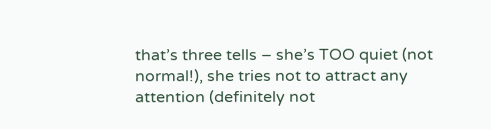that’s three tells – she’s TOO quiet (not normal!), she tries not to attract any attention (definitely not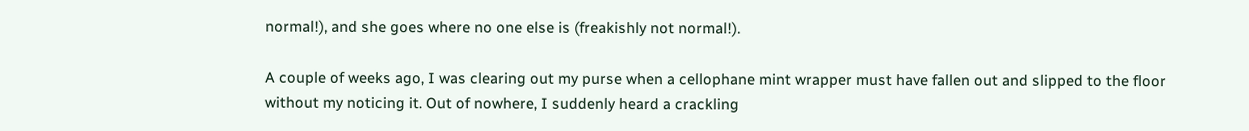normal!), and she goes where no one else is (freakishly not normal!).

A couple of weeks ago, I was clearing out my purse when a cellophane mint wrapper must have fallen out and slipped to the floor without my noticing it. Out of nowhere, I suddenly heard a crackling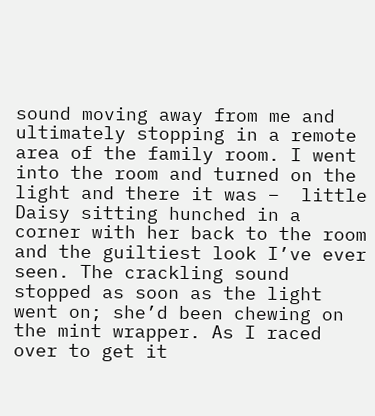sound moving away from me and ultimately stopping in a remote area of the family room. I went into the room and turned on the light and there it was –  little Daisy sitting hunched in a corner with her back to the room and the guiltiest look I’ve ever seen. The crackling sound stopped as soon as the light went on; she’d been chewing on the mint wrapper. As I raced over to get it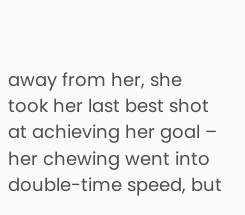away from her, she took her last best shot at achieving her goal – her chewing went into double-time speed, but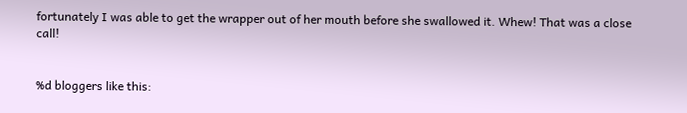fortunately I was able to get the wrapper out of her mouth before she swallowed it. Whew! That was a close call!


%d bloggers like this: